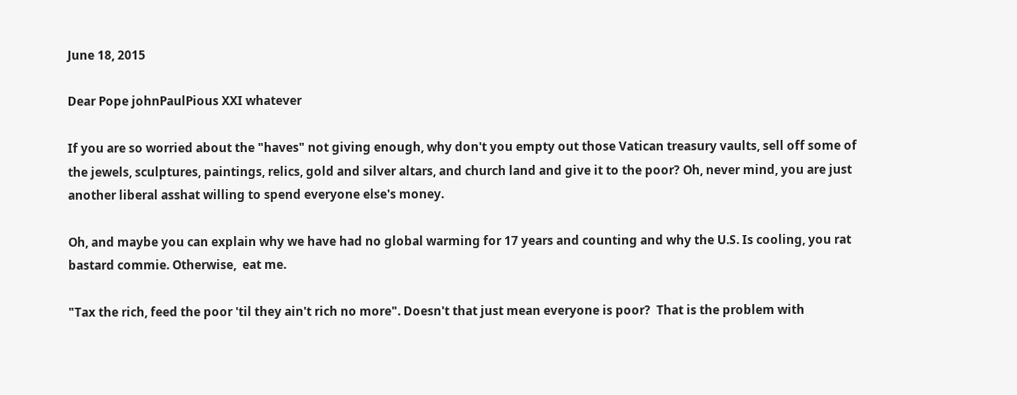June 18, 2015

Dear Pope johnPaulPious XXI whatever

If you are so worried about the "haves" not giving enough, why don't you empty out those Vatican treasury vaults, sell off some of the jewels, sculptures, paintings, relics, gold and silver altars, and church land and give it to the poor? Oh, never mind, you are just another liberal asshat willing to spend everyone else's money.

Oh, and maybe you can explain why we have had no global warming for 17 years and counting and why the U.S. Is cooling, you rat bastard commie. Otherwise,  eat me.

"Tax the rich, feed the poor 'til they ain't rich no more". Doesn't that just mean everyone is poor?  That is the problem with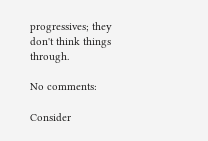progressives; they don't think things through.

No comments:

Consider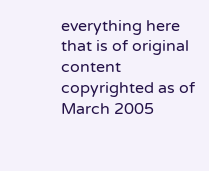everything here that is of original content copyrighted as of March 2005